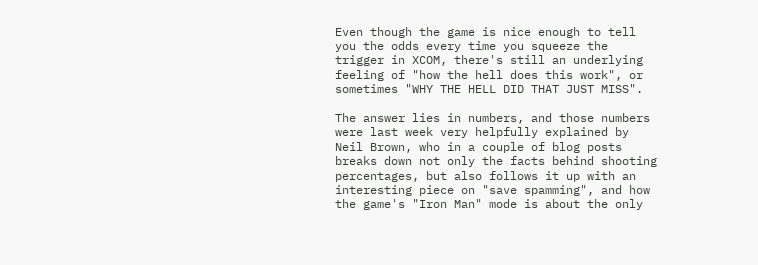Even though the game is nice enough to tell you the odds every time you squeeze the trigger in XCOM, there's still an underlying feeling of "how the hell does this work", or sometimes "WHY THE HELL DID THAT JUST MISS".

The answer lies in numbers, and those numbers were last week very helpfully explained by Neil Brown, who in a couple of blog posts breaks down not only the facts behind shooting percentages, but also follows it up with an interesting piece on "save spamming", and how the game's "Iron Man" mode is about the only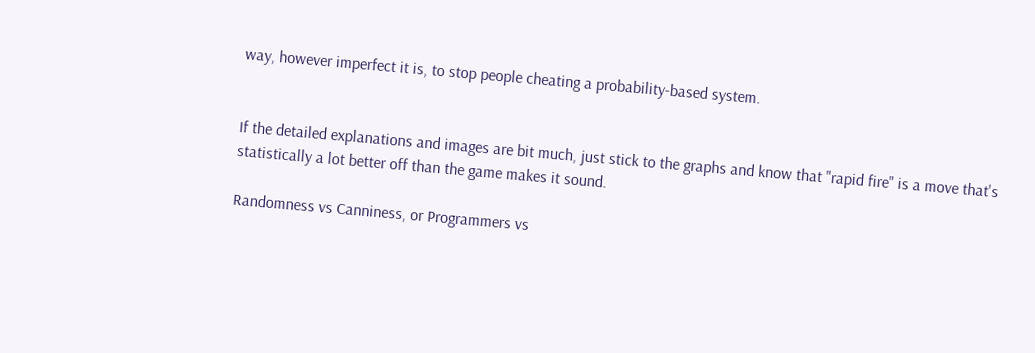way, however imperfect it is, to stop people cheating a probability-based system.


If the detailed explanations and images are bit much, just stick to the graphs and know that "rapid fire" is a move that's statistically a lot better off than the game makes it sound.

Randomness vs Canniness, or Programmers vs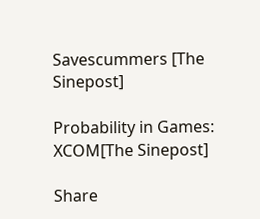Savescummers [The Sinepost]

Probability in Games: XCOM[The Sinepost]

Share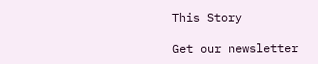This Story

Get our newsletter